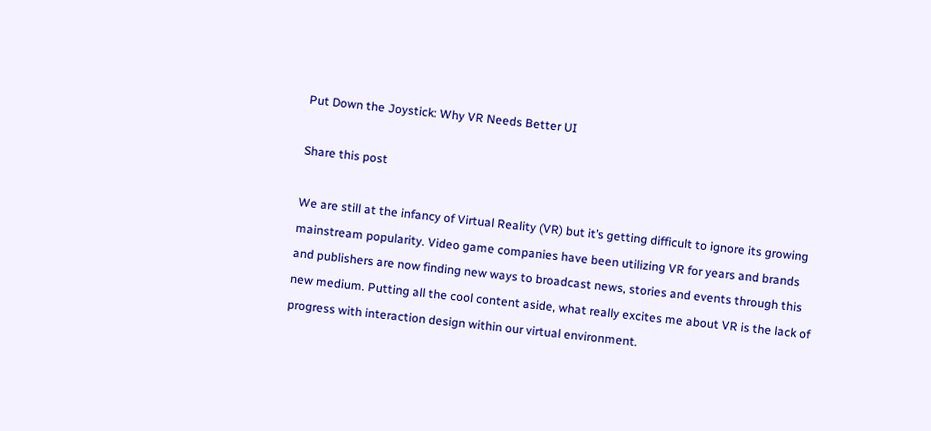Put Down the Joystick: Why VR Needs Better UI

Share this post

We are still at the infancy of Virtual Reality (VR) but it’s getting difficult to ignore its growing mainstream popularity. Video game companies have been utilizing VR for years and brands and publishers are now finding new ways to broadcast news, stories and events through this new medium. Putting all the cool content aside, what really excites me about VR is the lack of progress with interaction design within our virtual environment.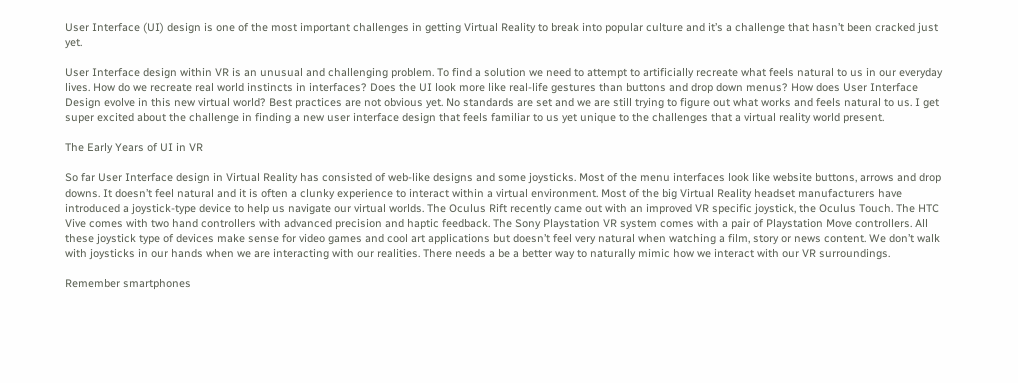User Interface (UI) design is one of the most important challenges in getting Virtual Reality to break into popular culture and it’s a challenge that hasn’t been cracked just yet.

User Interface design within VR is an unusual and challenging problem. To find a solution we need to attempt to artificially recreate what feels natural to us in our everyday lives. How do we recreate real world instincts in interfaces? Does the UI look more like real-life gestures than buttons and drop down menus? How does User Interface Design evolve in this new virtual world? Best practices are not obvious yet. No standards are set and we are still trying to figure out what works and feels natural to us. I get super excited about the challenge in finding a new user interface design that feels familiar to us yet unique to the challenges that a virtual reality world present.

The Early Years of UI in VR

So far User Interface design in Virtual Reality has consisted of web-like designs and some joysticks. Most of the menu interfaces look like website buttons, arrows and drop downs. It doesn’t feel natural and it is often a clunky experience to interact within a virtual environment. Most of the big Virtual Reality headset manufacturers have introduced a joystick-type device to help us navigate our virtual worlds. The Oculus Rift recently came out with an improved VR specific joystick, the Oculus Touch. The HTC Vive comes with two hand controllers with advanced precision and haptic feedback. The Sony Playstation VR system comes with a pair of Playstation Move controllers. All these joystick type of devices make sense for video games and cool art applications but doesn’t feel very natural when watching a film, story or news content. We don’t walk with joysticks in our hands when we are interacting with our realities. There needs a be a better way to naturally mimic how we interact with our VR surroundings.

Remember smartphones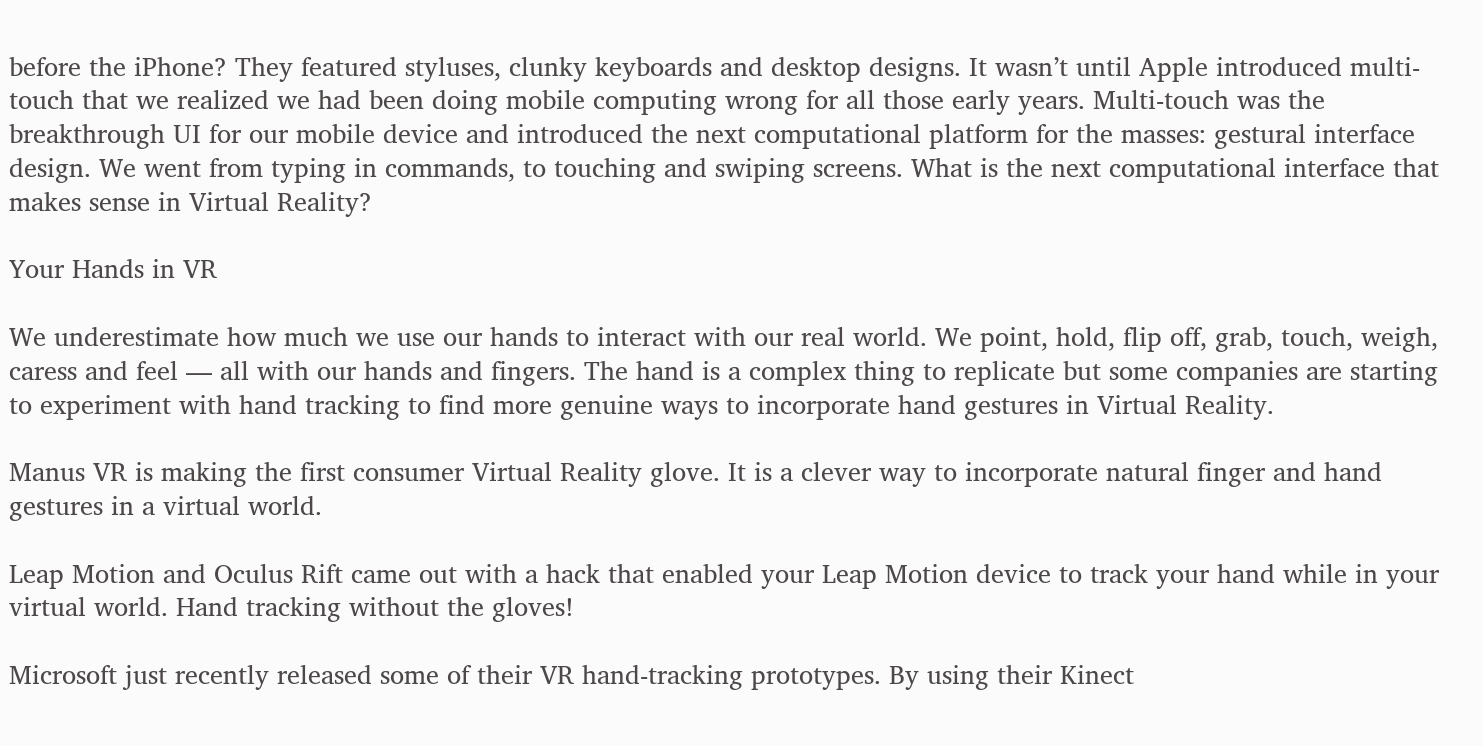before the iPhone? They featured styluses, clunky keyboards and desktop designs. It wasn’t until Apple introduced multi-touch that we realized we had been doing mobile computing wrong for all those early years. Multi-touch was the breakthrough UI for our mobile device and introduced the next computational platform for the masses: gestural interface design. We went from typing in commands, to touching and swiping screens. What is the next computational interface that makes sense in Virtual Reality?

Your Hands in VR

We underestimate how much we use our hands to interact with our real world. We point, hold, flip off, grab, touch, weigh, caress and feel — all with our hands and fingers. The hand is a complex thing to replicate but some companies are starting to experiment with hand tracking to find more genuine ways to incorporate hand gestures in Virtual Reality.

Manus VR is making the first consumer Virtual Reality glove. It is a clever way to incorporate natural finger and hand gestures in a virtual world.

Leap Motion and Oculus Rift came out with a hack that enabled your Leap Motion device to track your hand while in your virtual world. Hand tracking without the gloves!

Microsoft just recently released some of their VR hand-tracking prototypes. By using their Kinect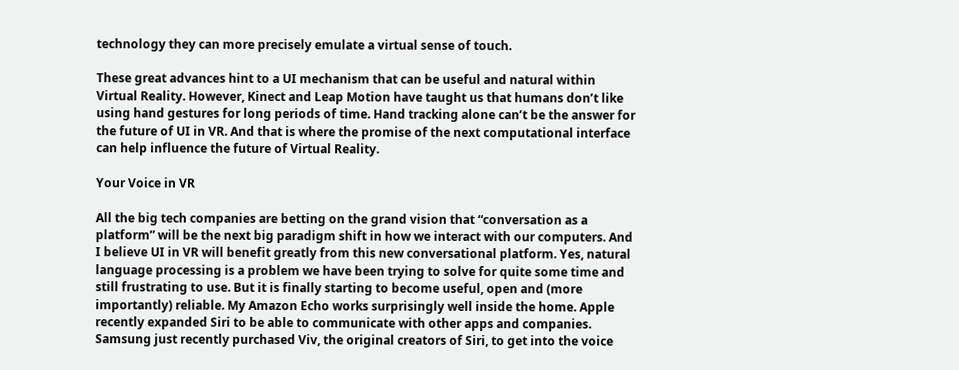technology they can more precisely emulate a virtual sense of touch.

These great advances hint to a UI mechanism that can be useful and natural within Virtual Reality. However, Kinect and Leap Motion have taught us that humans don’t like using hand gestures for long periods of time. Hand tracking alone can’t be the answer for the future of UI in VR. And that is where the promise of the next computational interface can help influence the future of Virtual Reality.

Your Voice in VR

All the big tech companies are betting on the grand vision that “conversation as a platform” will be the next big paradigm shift in how we interact with our computers. And I believe UI in VR will benefit greatly from this new conversational platform. Yes, natural language processing is a problem we have been trying to solve for quite some time and still frustrating to use. But it is finally starting to become useful, open and (more importantly) reliable. My Amazon Echo works surprisingly well inside the home. Apple recently expanded Siri to be able to communicate with other apps and companies. Samsung just recently purchased Viv, the original creators of Siri, to get into the voice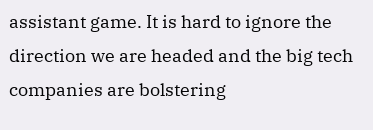assistant game. It is hard to ignore the direction we are headed and the big tech companies are bolstering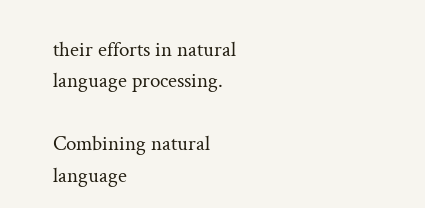their efforts in natural language processing.

Combining natural language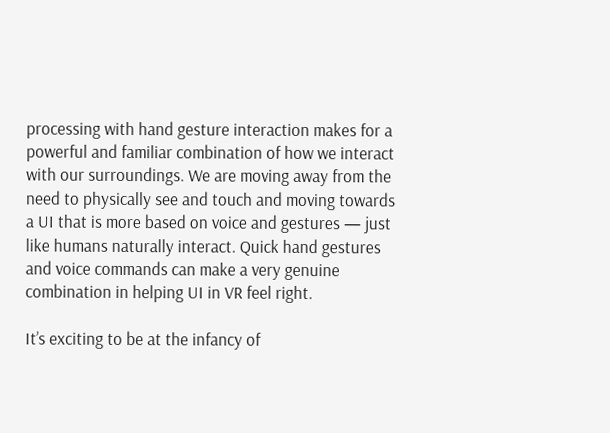processing with hand gesture interaction makes for a powerful and familiar combination of how we interact with our surroundings. We are moving away from the need to physically see and touch and moving towards a UI that is more based on voice and gestures — just like humans naturally interact. Quick hand gestures and voice commands can make a very genuine combination in helping UI in VR feel right.

It’s exciting to be at the infancy of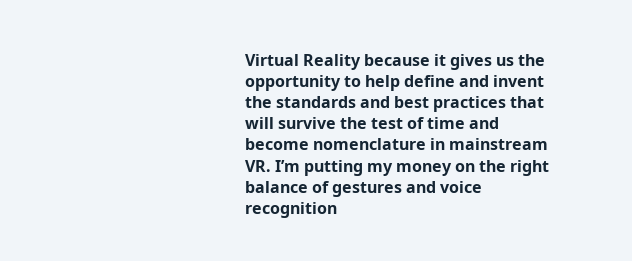Virtual Reality because it gives us the opportunity to help define and invent the standards and best practices that will survive the test of time and become nomenclature in mainstream VR. I’m putting my money on the right balance of gestures and voice recognition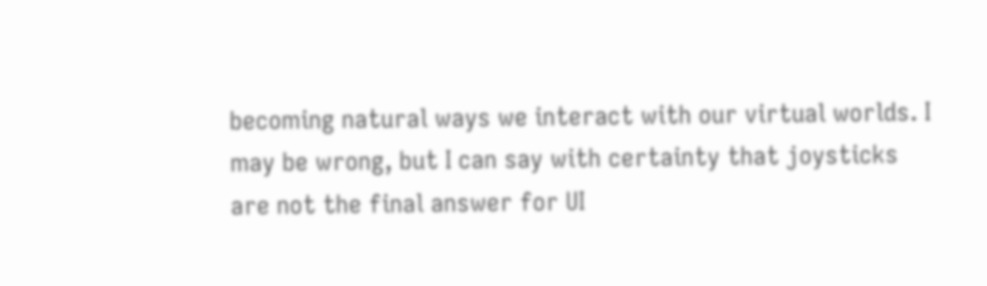becoming natural ways we interact with our virtual worlds. I may be wrong, but I can say with certainty that joysticks are not the final answer for UI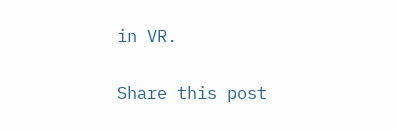in VR.

Share this post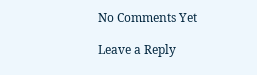No Comments Yet

Leave a Reply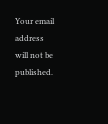Your email address will not be published.